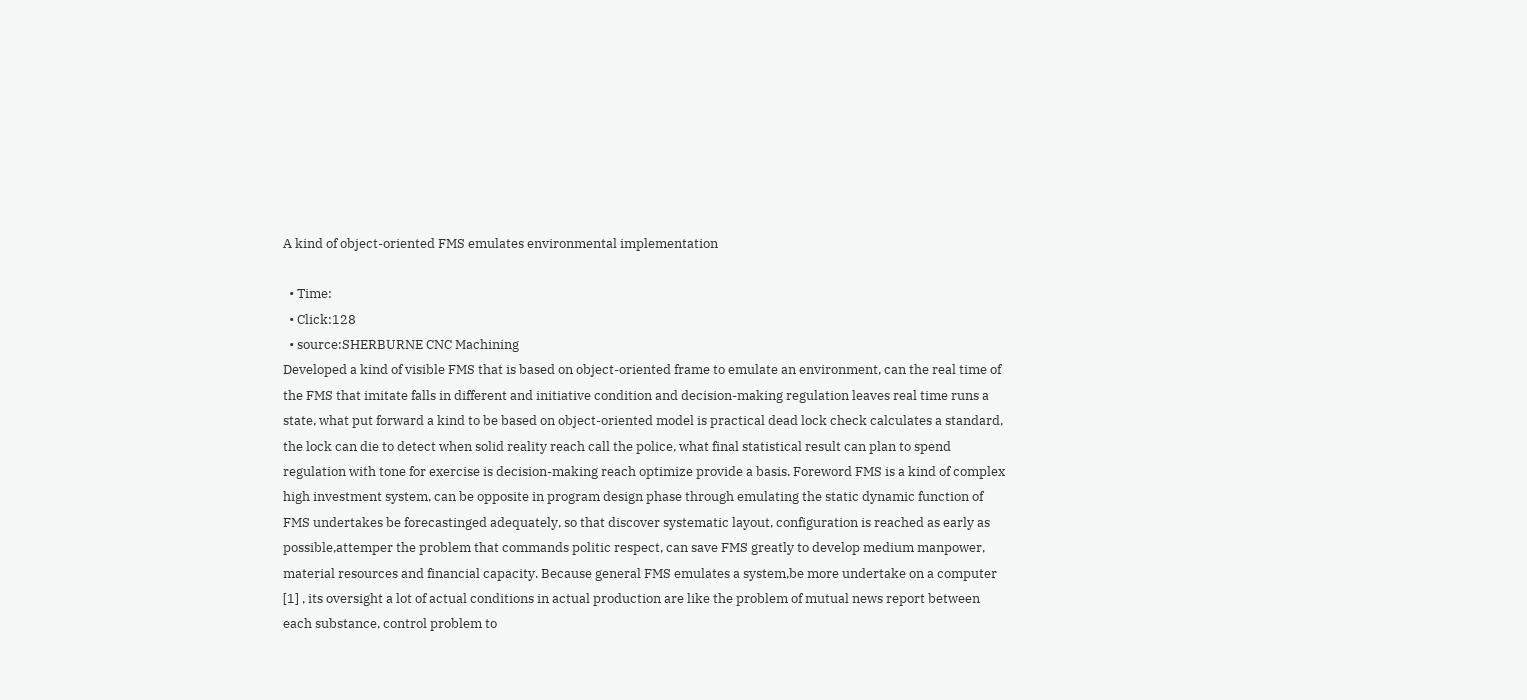A kind of object-oriented FMS emulates environmental implementation

  • Time:
  • Click:128
  • source:SHERBURNE CNC Machining
Developed a kind of visible FMS that is based on object-oriented frame to emulate an environment, can the real time of the FMS that imitate falls in different and initiative condition and decision-making regulation leaves real time runs a state, what put forward a kind to be based on object-oriented model is practical dead lock check calculates a standard, the lock can die to detect when solid reality reach call the police, what final statistical result can plan to spend regulation with tone for exercise is decision-making reach optimize provide a basis. Foreword FMS is a kind of complex high investment system, can be opposite in program design phase through emulating the static dynamic function of FMS undertakes be forecastinged adequately, so that discover systematic layout, configuration is reached as early as possible,attemper the problem that commands politic respect, can save FMS greatly to develop medium manpower, material resources and financial capacity. Because general FMS emulates a system,be more undertake on a computer [1] , its oversight a lot of actual conditions in actual production are like the problem of mutual news report between each substance, control problem to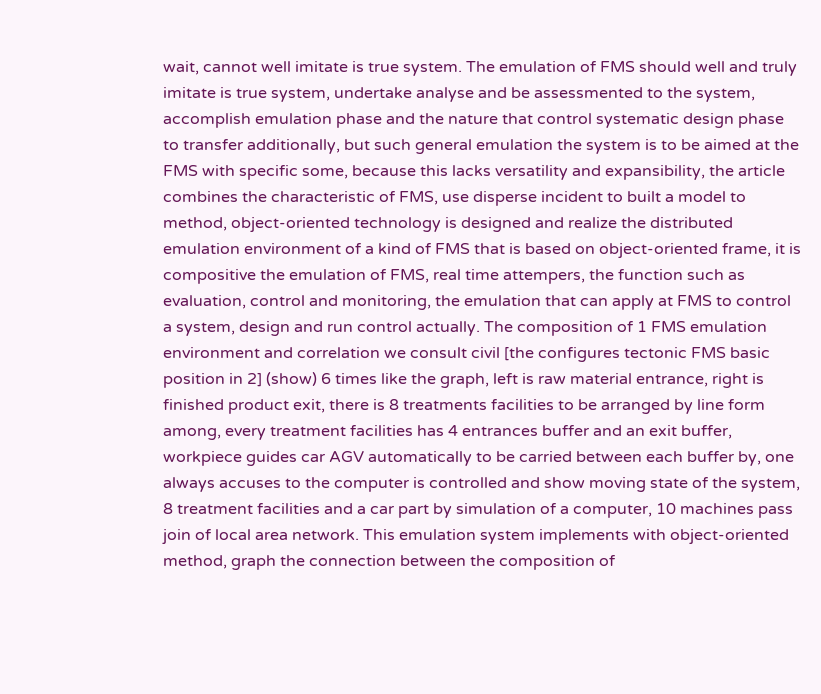wait, cannot well imitate is true system. The emulation of FMS should well and truly imitate is true system, undertake analyse and be assessmented to the system, accomplish emulation phase and the nature that control systematic design phase to transfer additionally, but such general emulation the system is to be aimed at the FMS with specific some, because this lacks versatility and expansibility, the article combines the characteristic of FMS, use disperse incident to built a model to method, object-oriented technology is designed and realize the distributed emulation environment of a kind of FMS that is based on object-oriented frame, it is compositive the emulation of FMS, real time attempers, the function such as evaluation, control and monitoring, the emulation that can apply at FMS to control a system, design and run control actually. The composition of 1 FMS emulation environment and correlation we consult civil [the configures tectonic FMS basic position in 2] (show) 6 times like the graph, left is raw material entrance, right is finished product exit, there is 8 treatments facilities to be arranged by line form among, every treatment facilities has 4 entrances buffer and an exit buffer, workpiece guides car AGV automatically to be carried between each buffer by, one always accuses to the computer is controlled and show moving state of the system, 8 treatment facilities and a car part by simulation of a computer, 10 machines pass join of local area network. This emulation system implements with object-oriented method, graph the connection between the composition of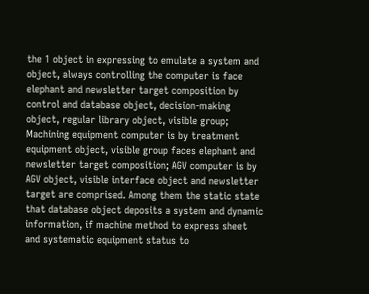the 1 object in expressing to emulate a system and object, always controlling the computer is face elephant and newsletter target composition by control and database object, decision-making object, regular library object, visible group; Machining equipment computer is by treatment equipment object, visible group faces elephant and newsletter target composition; AGV computer is by AGV object, visible interface object and newsletter target are comprised. Among them the static state that database object deposits a system and dynamic information, if machine method to express sheet and systematic equipment status to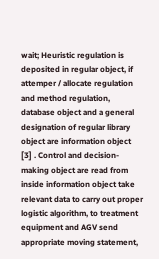wait; Heuristic regulation is deposited in regular object, if attemper / allocate regulation and method regulation, database object and a general designation of regular library object are information object [3] . Control and decision-making object are read from inside information object take relevant data to carry out proper logistic algorithm, to treatment equipment and AGV send appropriate moving statement,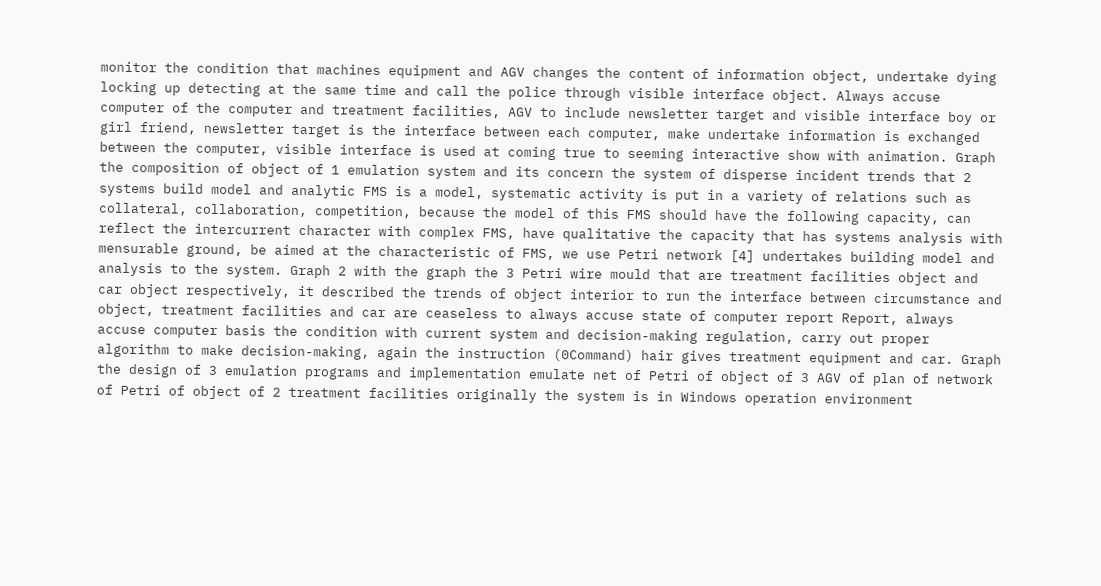monitor the condition that machines equipment and AGV changes the content of information object, undertake dying locking up detecting at the same time and call the police through visible interface object. Always accuse computer of the computer and treatment facilities, AGV to include newsletter target and visible interface boy or girl friend, newsletter target is the interface between each computer, make undertake information is exchanged between the computer, visible interface is used at coming true to seeming interactive show with animation. Graph the composition of object of 1 emulation system and its concern the system of disperse incident trends that 2 systems build model and analytic FMS is a model, systematic activity is put in a variety of relations such as collateral, collaboration, competition, because the model of this FMS should have the following capacity, can reflect the intercurrent character with complex FMS, have qualitative the capacity that has systems analysis with mensurable ground, be aimed at the characteristic of FMS, we use Petri network [4] undertakes building model and analysis to the system. Graph 2 with the graph the 3 Petri wire mould that are treatment facilities object and car object respectively, it described the trends of object interior to run the interface between circumstance and object, treatment facilities and car are ceaseless to always accuse state of computer report Report, always accuse computer basis the condition with current system and decision-making regulation, carry out proper algorithm to make decision-making, again the instruction (0Command) hair gives treatment equipment and car. Graph the design of 3 emulation programs and implementation emulate net of Petri of object of 3 AGV of plan of network of Petri of object of 2 treatment facilities originally the system is in Windows operation environment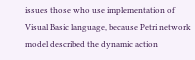issues those who use implementation of Visual Basic language, because Petri network model described the dynamic action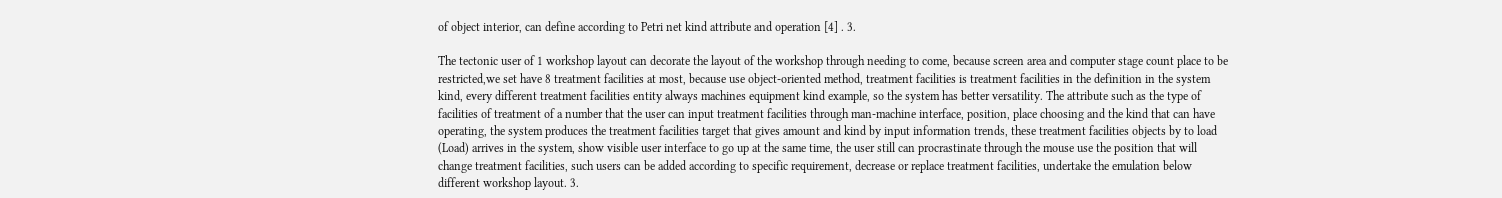of object interior, can define according to Petri net kind attribute and operation [4] . 3.

The tectonic user of 1 workshop layout can decorate the layout of the workshop through needing to come, because screen area and computer stage count place to be restricted,we set have 8 treatment facilities at most, because use object-oriented method, treatment facilities is treatment facilities in the definition in the system kind, every different treatment facilities entity always machines equipment kind example, so the system has better versatility. The attribute such as the type of facilities of treatment of a number that the user can input treatment facilities through man-machine interface, position, place choosing and the kind that can have operating, the system produces the treatment facilities target that gives amount and kind by input information trends, these treatment facilities objects by to load (Load) arrives in the system, show visible user interface to go up at the same time, the user still can procrastinate through the mouse use the position that will change treatment facilities, such users can be added according to specific requirement, decrease or replace treatment facilities, undertake the emulation below different workshop layout. 3.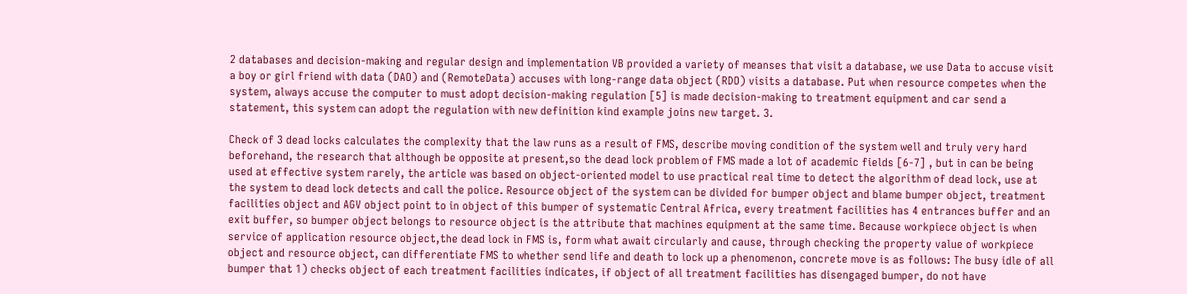2 databases and decision-making and regular design and implementation VB provided a variety of meanses that visit a database, we use Data to accuse visit a boy or girl friend with data (DAO) and (RemoteData) accuses with long-range data object (RDO) visits a database. Put when resource competes when the system, always accuse the computer to must adopt decision-making regulation [5] is made decision-making to treatment equipment and car send a statement, this system can adopt the regulation with new definition kind example joins new target. 3.

Check of 3 dead locks calculates the complexity that the law runs as a result of FMS, describe moving condition of the system well and truly very hard beforehand, the research that although be opposite at present,so the dead lock problem of FMS made a lot of academic fields [6-7] , but in can be being used at effective system rarely, the article was based on object-oriented model to use practical real time to detect the algorithm of dead lock, use at the system to dead lock detects and call the police. Resource object of the system can be divided for bumper object and blame bumper object, treatment facilities object and AGV object point to in object of this bumper of systematic Central Africa, every treatment facilities has 4 entrances buffer and an exit buffer, so bumper object belongs to resource object is the attribute that machines equipment at the same time. Because workpiece object is when service of application resource object,the dead lock in FMS is, form what await circularly and cause, through checking the property value of workpiece object and resource object, can differentiate FMS to whether send life and death to lock up a phenomenon, concrete move is as follows: The busy idle of all bumper that 1) checks object of each treatment facilities indicates, if object of all treatment facilities has disengaged bumper, do not have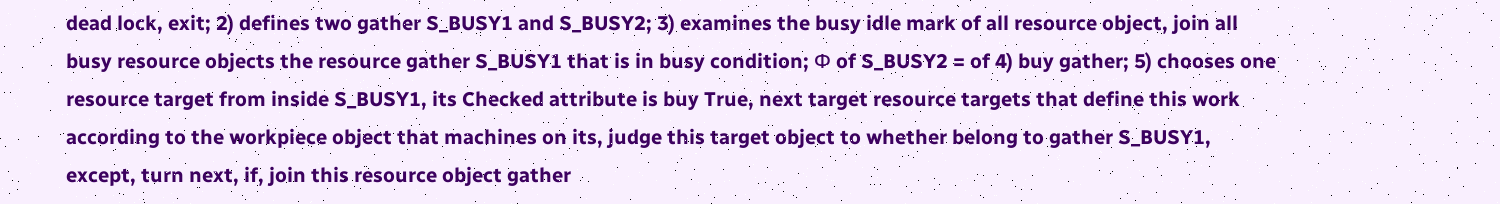dead lock, exit; 2) defines two gather S_BUSY1 and S_BUSY2; 3) examines the busy idle mark of all resource object, join all busy resource objects the resource gather S_BUSY1 that is in busy condition; Ф of S_BUSY2 = of 4) buy gather; 5) chooses one resource target from inside S_BUSY1, its Checked attribute is buy True, next target resource targets that define this work according to the workpiece object that machines on its, judge this target object to whether belong to gather S_BUSY1, except, turn next, if, join this resource object gather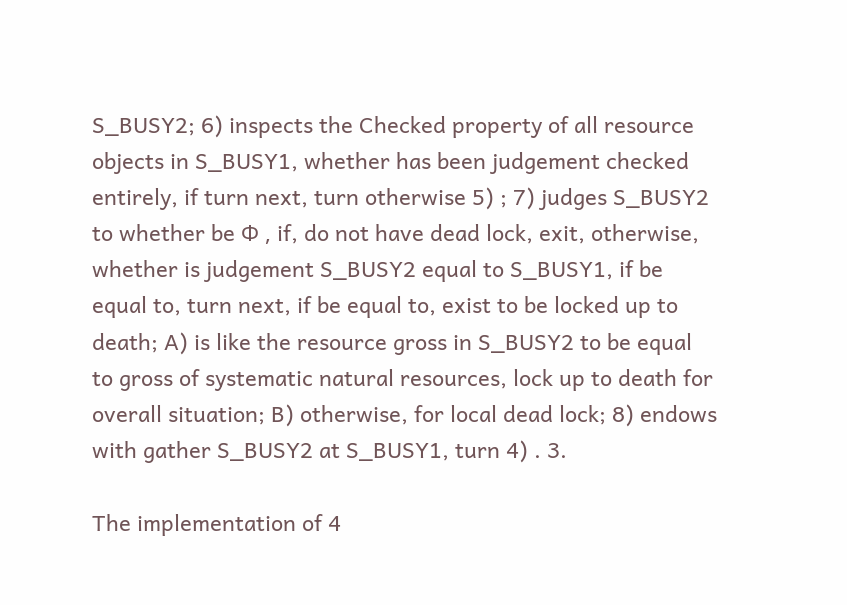S_BUSY2; 6) inspects the Checked property of all resource objects in S_BUSY1, whether has been judgement checked entirely, if turn next, turn otherwise 5) ; 7) judges S_BUSY2 to whether be Ф , if, do not have dead lock, exit, otherwise, whether is judgement S_BUSY2 equal to S_BUSY1, if be equal to, turn next, if be equal to, exist to be locked up to death; A) is like the resource gross in S_BUSY2 to be equal to gross of systematic natural resources, lock up to death for overall situation; B) otherwise, for local dead lock; 8) endows with gather S_BUSY2 at S_BUSY1, turn 4) . 3.

The implementation of 4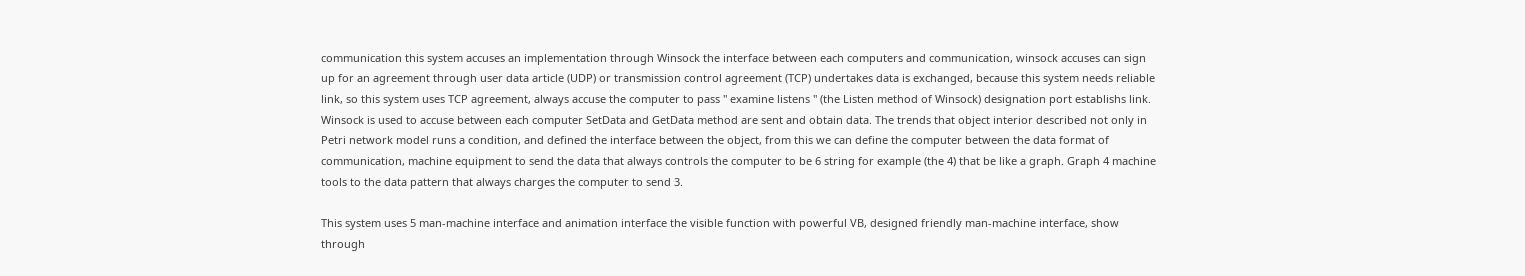communication this system accuses an implementation through Winsock the interface between each computers and communication, winsock accuses can sign up for an agreement through user data article (UDP) or transmission control agreement (TCP) undertakes data is exchanged, because this system needs reliable link, so this system uses TCP agreement, always accuse the computer to pass " examine listens " (the Listen method of Winsock) designation port establishs link. Winsock is used to accuse between each computer SetData and GetData method are sent and obtain data. The trends that object interior described not only in Petri network model runs a condition, and defined the interface between the object, from this we can define the computer between the data format of communication, machine equipment to send the data that always controls the computer to be 6 string for example (the 4) that be like a graph. Graph 4 machine tools to the data pattern that always charges the computer to send 3.

This system uses 5 man-machine interface and animation interface the visible function with powerful VB, designed friendly man-machine interface, show through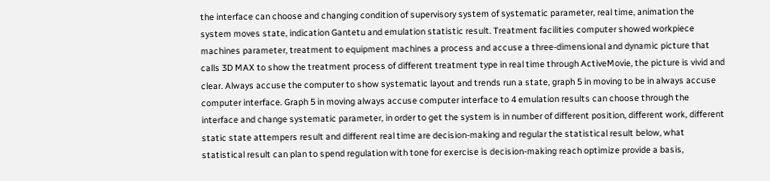the interface can choose and changing condition of supervisory system of systematic parameter, real time, animation the system moves state, indication Gantetu and emulation statistic result. Treatment facilities computer showed workpiece machines parameter, treatment to equipment machines a process and accuse a three-dimensional and dynamic picture that calls 3D MAX to show the treatment process of different treatment type in real time through ActiveMovie, the picture is vivid and clear. Always accuse the computer to show systematic layout and trends run a state, graph 5 in moving to be in always accuse computer interface. Graph 5 in moving always accuse computer interface to 4 emulation results can choose through the interface and change systematic parameter, in order to get the system is in number of different position, different work, different static state attempers result and different real time are decision-making and regular the statistical result below, what statistical result can plan to spend regulation with tone for exercise is decision-making reach optimize provide a basis,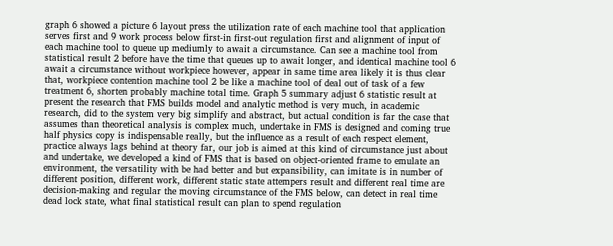graph 6 showed a picture 6 layout press the utilization rate of each machine tool that application serves first and 9 work process below first-in first-out regulation first and alignment of input of each machine tool to queue up mediumly to await a circumstance. Can see a machine tool from statistical result 2 before have the time that queues up to await longer, and identical machine tool 6 await a circumstance without workpiece however, appear in same time area likely it is thus clear that, workpiece contention machine tool 2 be like a machine tool of deal out of task of a few treatment 6, shorten probably machine total time. Graph 5 summary adjust 6 statistic result at present the research that FMS builds model and analytic method is very much, in academic research, did to the system very big simplify and abstract, but actual condition is far the case that assumes than theoretical analysis is complex much, undertake in FMS is designed and coming true half physics copy is indispensable really, but the influence as a result of each respect element, practice always lags behind at theory far, our job is aimed at this kind of circumstance just about and undertake, we developed a kind of FMS that is based on object-oriented frame to emulate an environment, the versatility with be had better and but expansibility, can imitate is in number of different position, different work, different static state attempers result and different real time are decision-making and regular the moving circumstance of the FMS below, can detect in real time dead lock state, what final statistical result can plan to spend regulation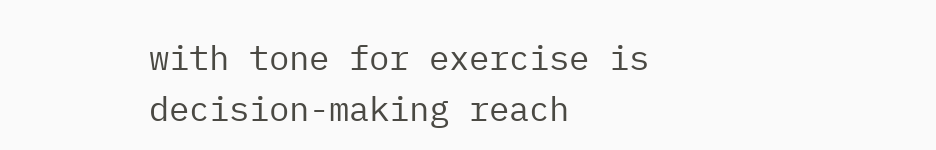with tone for exercise is decision-making reach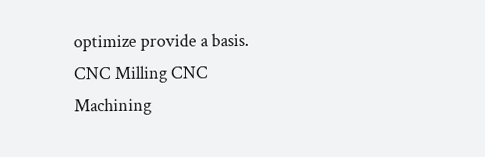optimize provide a basis. CNC Milling CNC Machining